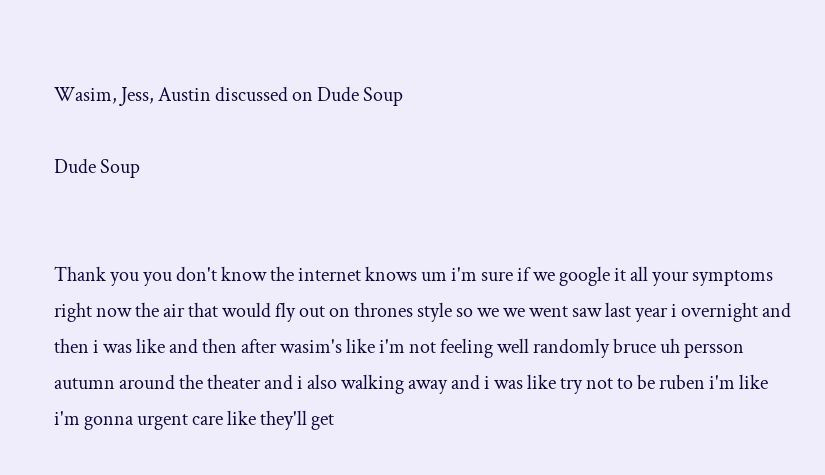Wasim, Jess, Austin discussed on Dude Soup

Dude Soup


Thank you you don't know the internet knows um i'm sure if we google it all your symptoms right now the air that would fly out on thrones style so we we went saw last year i overnight and then i was like and then after wasim's like i'm not feeling well randomly bruce uh persson autumn around the theater and i also walking away and i was like try not to be ruben i'm like i'm gonna urgent care like they'll get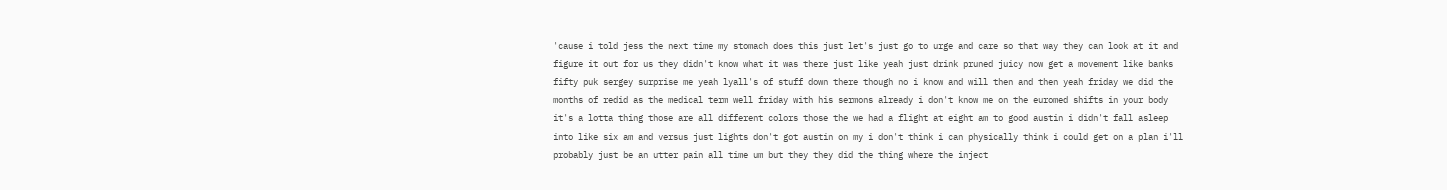'cause i told jess the next time my stomach does this just let's just go to urge and care so that way they can look at it and figure it out for us they didn't know what it was there just like yeah just drink pruned juicy now get a movement like banks fifty puk sergey surprise me yeah lyall's of stuff down there though no i know and will then and then yeah friday we did the months of redid as the medical term well friday with his sermons already i don't know me on the euromed shifts in your body it's a lotta thing those are all different colors those the we had a flight at eight am to good austin i didn't fall asleep into like six am and versus just lights don't got austin on my i don't think i can physically think i could get on a plan i'll probably just be an utter pain all time um but they they did the thing where the inject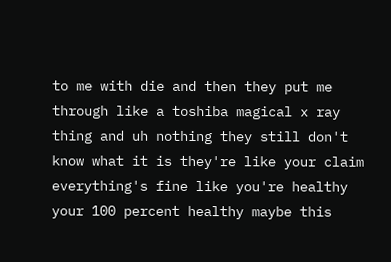to me with die and then they put me through like a toshiba magical x ray thing and uh nothing they still don't know what it is they're like your claim everything's fine like you're healthy your 100 percent healthy maybe this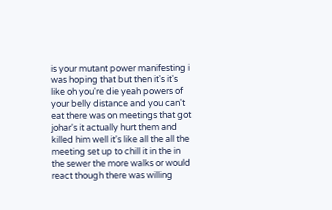is your mutant power manifesting i was hoping that but then it's it's like oh you're die yeah powers of your belly distance and you can't eat there was on meetings that got johar's it actually hurt them and killed him well it's like all the all the meeting set up to chill it in the in the sewer the more walks or would react though there was willing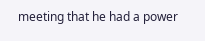meeting that he had a power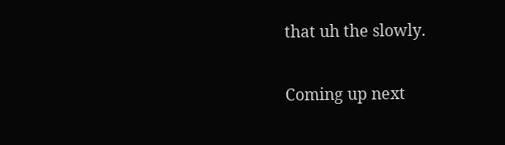that uh the slowly.

Coming up next